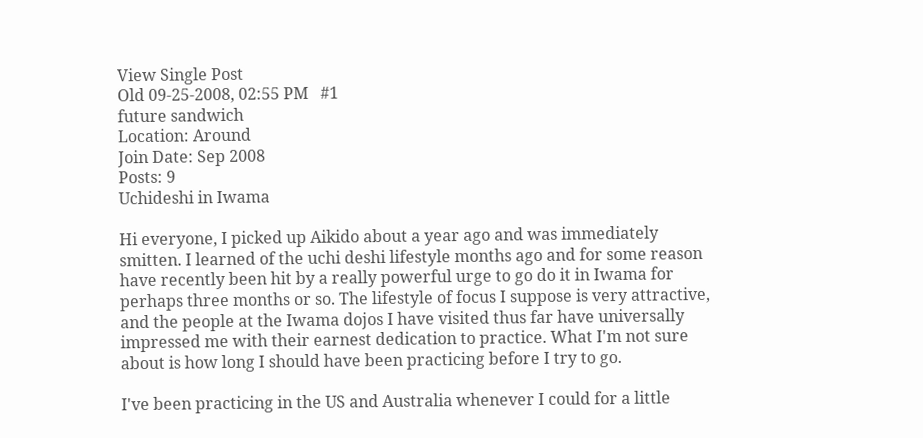View Single Post
Old 09-25-2008, 02:55 PM   #1
future sandwich
Location: Around
Join Date: Sep 2008
Posts: 9
Uchideshi in Iwama

Hi everyone, I picked up Aikido about a year ago and was immediately smitten. I learned of the uchi deshi lifestyle months ago and for some reason have recently been hit by a really powerful urge to go do it in Iwama for perhaps three months or so. The lifestyle of focus I suppose is very attractive, and the people at the Iwama dojos I have visited thus far have universally impressed me with their earnest dedication to practice. What I'm not sure about is how long I should have been practicing before I try to go.

I've been practicing in the US and Australia whenever I could for a little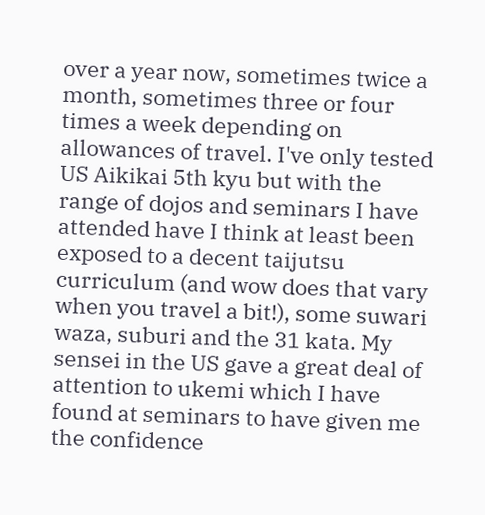over a year now, sometimes twice a month, sometimes three or four times a week depending on allowances of travel. I've only tested US Aikikai 5th kyu but with the range of dojos and seminars I have attended have I think at least been exposed to a decent taijutsu curriculum (and wow does that vary when you travel a bit!), some suwari waza, suburi and the 31 kata. My sensei in the US gave a great deal of attention to ukemi which I have found at seminars to have given me the confidence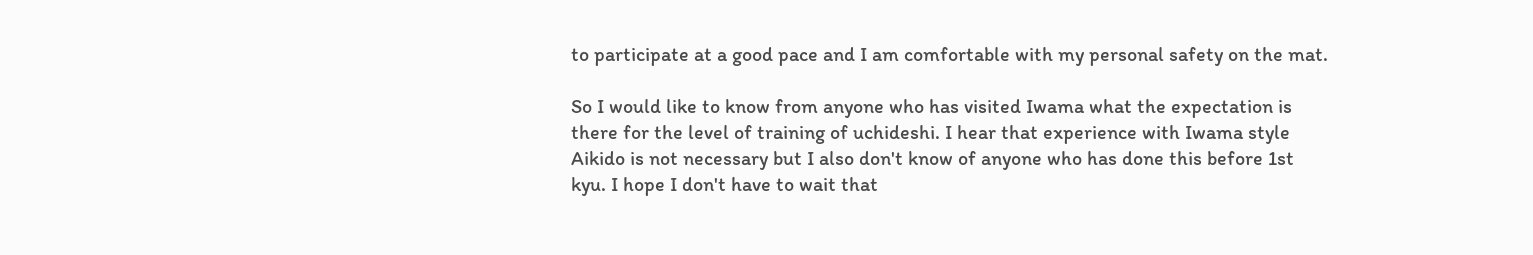to participate at a good pace and I am comfortable with my personal safety on the mat.

So I would like to know from anyone who has visited Iwama what the expectation is there for the level of training of uchideshi. I hear that experience with Iwama style Aikido is not necessary but I also don't know of anyone who has done this before 1st kyu. I hope I don't have to wait that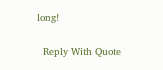long!

  Reply With Quote